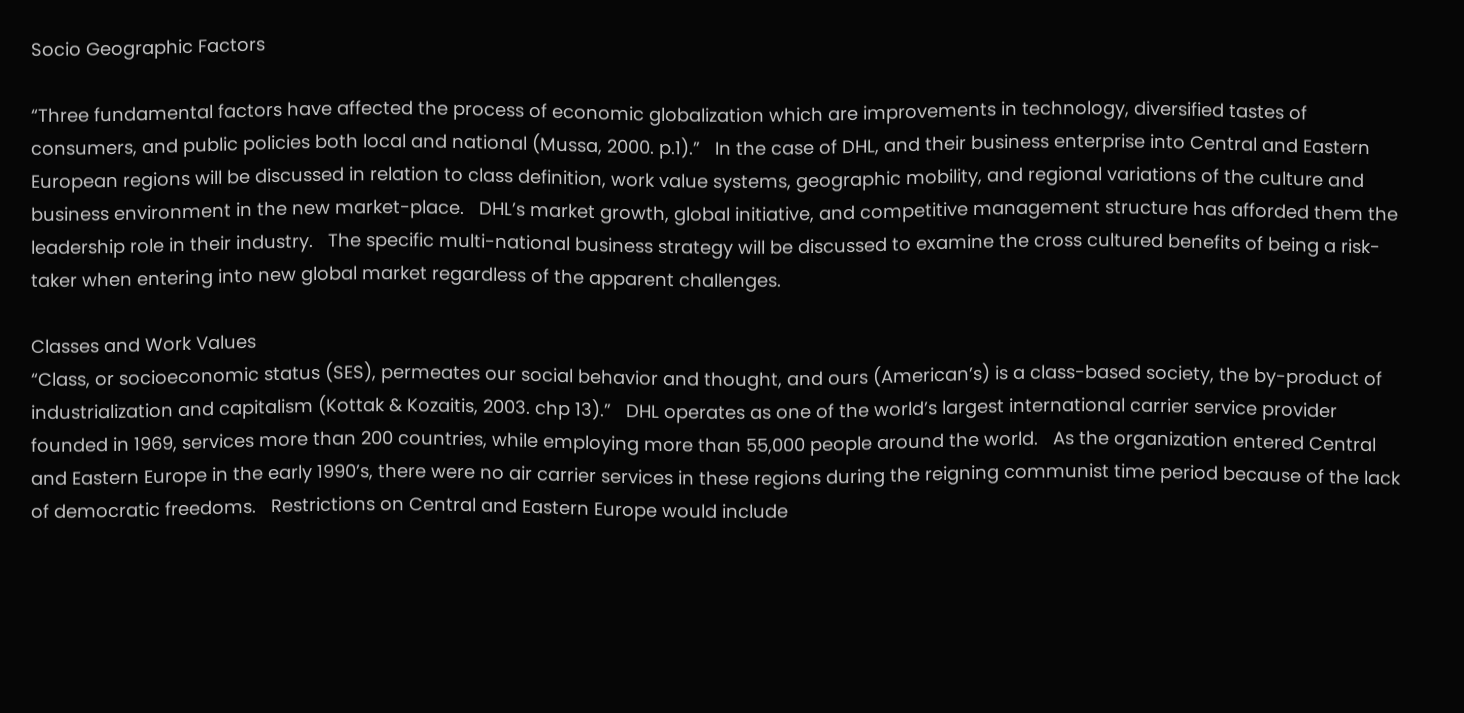Socio Geographic Factors

“Three fundamental factors have affected the process of economic globalization which are improvements in technology, diversified tastes of consumers, and public policies both local and national (Mussa, 2000. p.1).”   In the case of DHL, and their business enterprise into Central and Eastern European regions will be discussed in relation to class definition, work value systems, geographic mobility, and regional variations of the culture and business environment in the new market-place.   DHL’s market growth, global initiative, and competitive management structure has afforded them the leadership role in their industry.   The specific multi-national business strategy will be discussed to examine the cross cultured benefits of being a risk-taker when entering into new global market regardless of the apparent challenges.

Classes and Work Values
“Class, or socioeconomic status (SES), permeates our social behavior and thought, and ours (American’s) is a class-based society, the by-product of industrialization and capitalism (Kottak & Kozaitis, 2003. chp 13).”   DHL operates as one of the world’s largest international carrier service provider founded in 1969, services more than 200 countries, while employing more than 55,000 people around the world.   As the organization entered Central and Eastern Europe in the early 1990’s, there were no air carrier services in these regions during the reigning communist time period because of the lack of democratic freedoms.   Restrictions on Central and Eastern Europe would include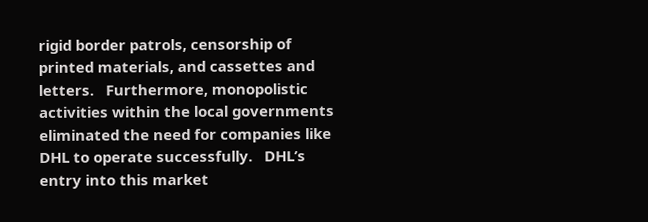rigid border patrols, censorship of printed materials, and cassettes and letters.   Furthermore, monopolistic activities within the local governments eliminated the need for companies like DHL to operate successfully.   DHL’s entry into this market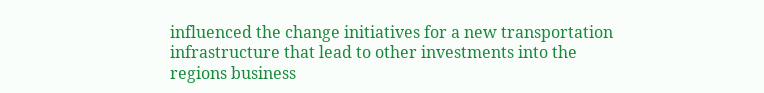influenced the change initiatives for a new transportation infrastructure that lead to other investments into the regions business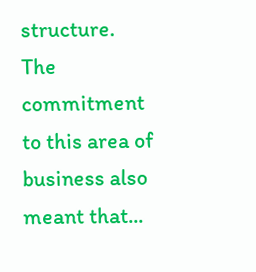structure.   The commitment to this area of business also meant that...